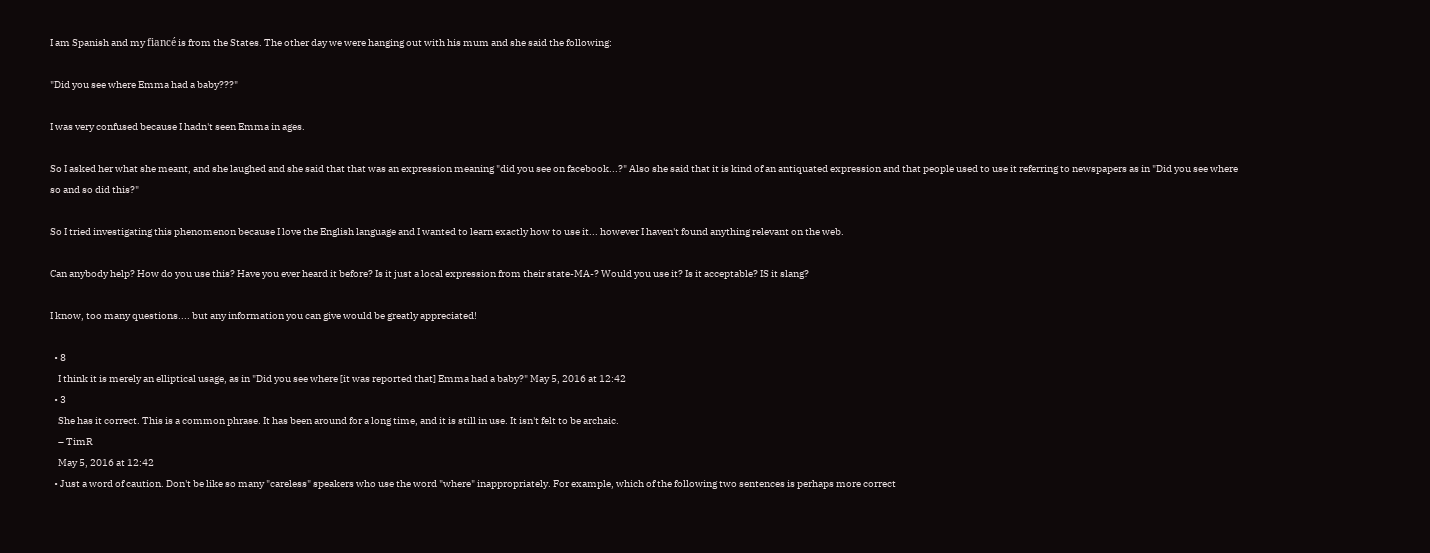I am Spanish and my fiancé is from the States. The other day we were hanging out with his mum and she said the following:

"Did you see where Emma had a baby???"

I was very confused because I hadn't seen Emma in ages.

So I asked her what she meant, and she laughed and she said that that was an expression meaning "did you see on facebook...?" Also she said that it is kind of an antiquated expression and that people used to use it referring to newspapers as in "Did you see where so and so did this?"

So I tried investigating this phenomenon because I love the English language and I wanted to learn exactly how to use it... however I haven't found anything relevant on the web.

Can anybody help? How do you use this? Have you ever heard it before? Is it just a local expression from their state-MA-? Would you use it? Is it acceptable? IS it slang?

I know, too many questions.... but any information you can give would be greatly appreciated!

  • 8
    I think it is merely an elliptical usage, as in "Did you see where [it was reported that] Emma had a baby?" May 5, 2016 at 12:42
  • 3
    She has it correct. This is a common phrase. It has been around for a long time, and it is still in use. It isn't felt to be archaic.
    – TimR
    May 5, 2016 at 12:42
  • Just a word of caution. Don't be like so many "careless" speakers who use the word "where" inappropriately. For example, which of the following two sentences is perhaps more correct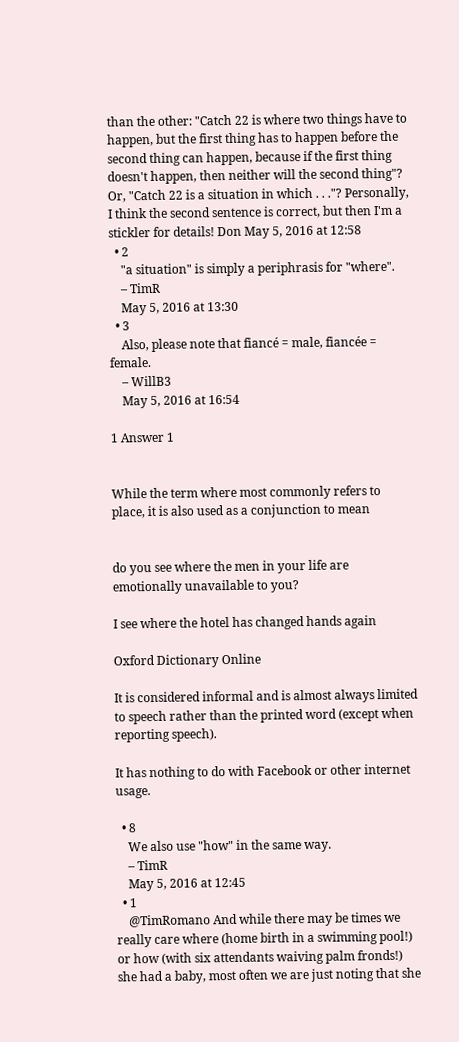than the other: "Catch 22 is where two things have to happen, but the first thing has to happen before the second thing can happen, because if the first thing doesn't happen, then neither will the second thing"? Or, "Catch 22 is a situation in which . . ."? Personally, I think the second sentence is correct, but then I'm a stickler for details! Don May 5, 2016 at 12:58
  • 2
    "a situation" is simply a periphrasis for "where".
    – TimR
    May 5, 2016 at 13:30
  • 3
    Also, please note that fiancé = male, fiancée = female.
    – WillB3
    May 5, 2016 at 16:54

1 Answer 1


While the term where most commonly refers to place, it is also used as a conjunction to mean


do you see where the men in your life are emotionally unavailable to you?

I see where the hotel has changed hands again

Oxford Dictionary Online

It is considered informal and is almost always limited to speech rather than the printed word (except when reporting speech).

It has nothing to do with Facebook or other internet usage.

  • 8
    We also use "how" in the same way.
    – TimR
    May 5, 2016 at 12:45
  • 1
    @TimRomano And while there may be times we really care where (home birth in a swimming pool!) or how (with six attendants waiving palm fronds!) she had a baby, most often we are just noting that she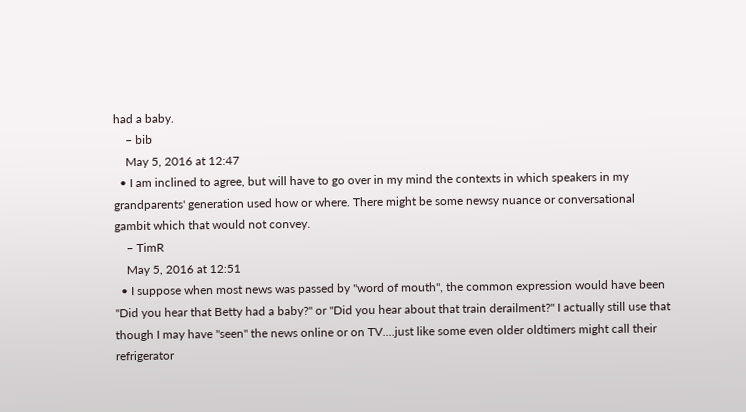had a baby.
    – bib
    May 5, 2016 at 12:47
  • I am inclined to agree, but will have to go over in my mind the contexts in which speakers in my grandparents' generation used how or where. There might be some newsy nuance or conversational gambit which that would not convey.
    – TimR
    May 5, 2016 at 12:51
  • I suppose when most news was passed by "word of mouth", the common expression would have been "Did you hear that Betty had a baby?" or "Did you hear about that train derailment?" I actually still use that though I may have "seen" the news online or on TV....just like some even older oldtimers might call their refrigerator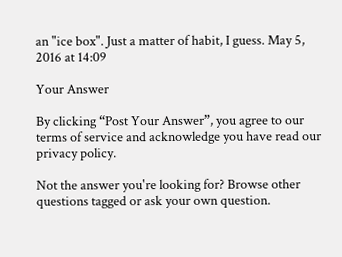an "ice box". Just a matter of habit, I guess. May 5, 2016 at 14:09

Your Answer

By clicking “Post Your Answer”, you agree to our terms of service and acknowledge you have read our privacy policy.

Not the answer you're looking for? Browse other questions tagged or ask your own question.